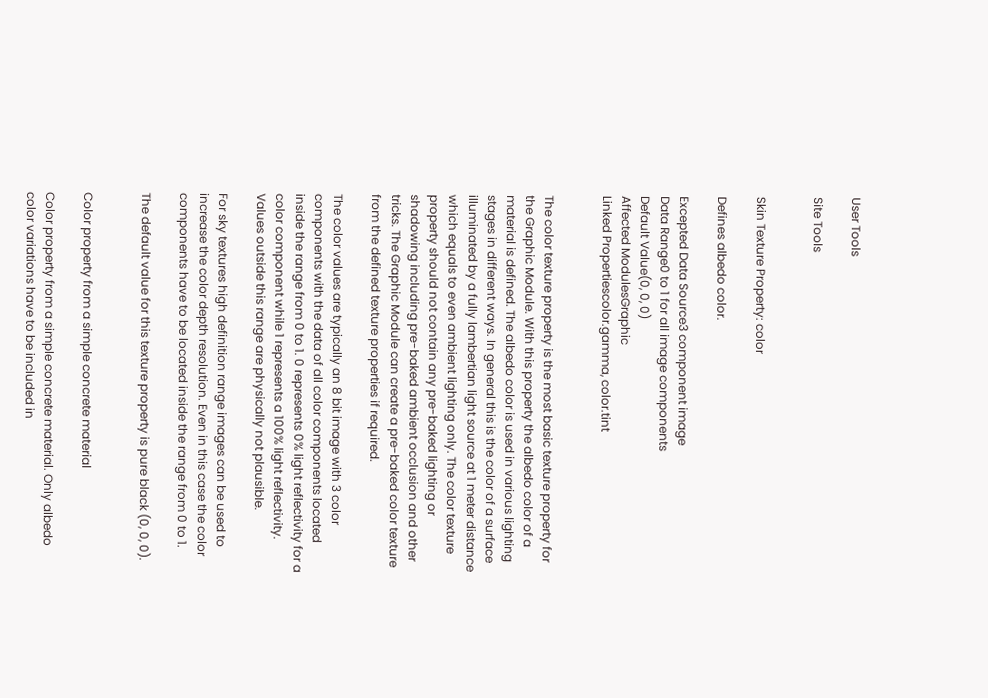User Tools

Site Tools


Skin Texture Property: color

Defines albedo color.

Excepted Data Source3 component image
Data Range0 to 1 for all image components
Default Value(0, 0, 0)
Affected ModulesGraphic
Linked Propertiescolor.gamma, color.tint


The color texture property is the most basic texture property for the Graphic Module. With this property the albedo color of a material is defined. The albedo color is used in various lighting stages in different ways. In general this is the color of a surface illuminated by a fully lambertian light source at 1 meter distance which equals to even ambient lighting only. The color texture property should not contain any pre-baked lighting or shadowing including pre-baked ambient occlusion and other tricks. The Graphic Module can create a pre-baked color texture from the defined texture properties if required.

The color values are typically an 8 bit image with 3 color components with the data of all color components located inside the range from 0 to 1. 0 represents 0% light reflectivity for a color component while 1 represents a 100% light reflectivity. Values outside this range are physically not plausible.

For sky textures high definition range images can be used to increase the color depth resolution. Even in this case the color components have to be located inside the range from 0 to 1.

The default value for this texture property is pure black (0, 0, 0).


Color property from a simple concrete material

Color property from a simple concrete material. Only albedo color variations have to be included in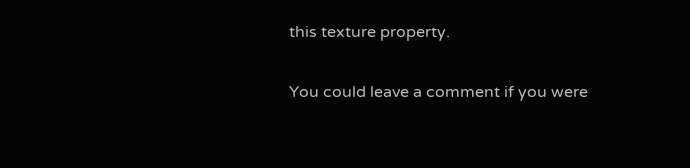this texture property.

You could leave a comment if you were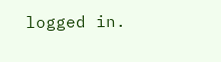logged in.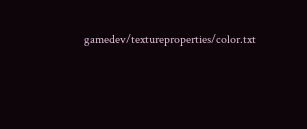gamedev/textureproperties/color.txt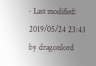· Last modified: 2019/05/24 23:43 by dragonlord